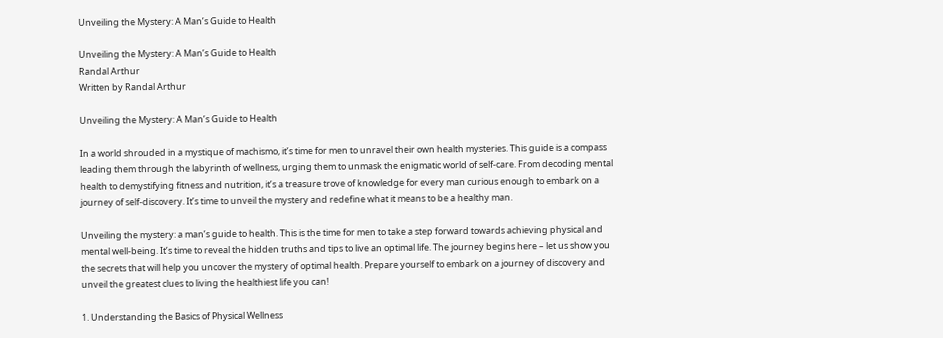Unveiling the Mystery: A Man’s Guide to Health

Unveiling the Mystery: A Man’s Guide to Health
Randal Arthur
Written by Randal Arthur

Unveiling the Mystery: A Man’s Guide to Health

In a world shrouded in a mystique of machismo, it’s time for men to unravel their own health mysteries. This guide is a compass leading them through the labyrinth of wellness, urging them to unmask the enigmatic world of self-care. From decoding mental health to demystifying fitness and nutrition, it’s a treasure trove of knowledge for every man curious enough to embark on a journey of self-discovery. It’s time to unveil the mystery and redefine what it means to be a healthy man.

Unveiling the mystery: a man’s guide to health. This is the time for men to take a step forward towards achieving physical and mental well-being. It’s time to reveal the hidden truths and tips to live an optimal life. The journey begins here – let us show you the secrets that will help you uncover the mystery of optimal health. Prepare yourself to embark on a journey of discovery and unveil the greatest clues to living the healthiest life you can!

1. Understanding the Basics of Physical Wellness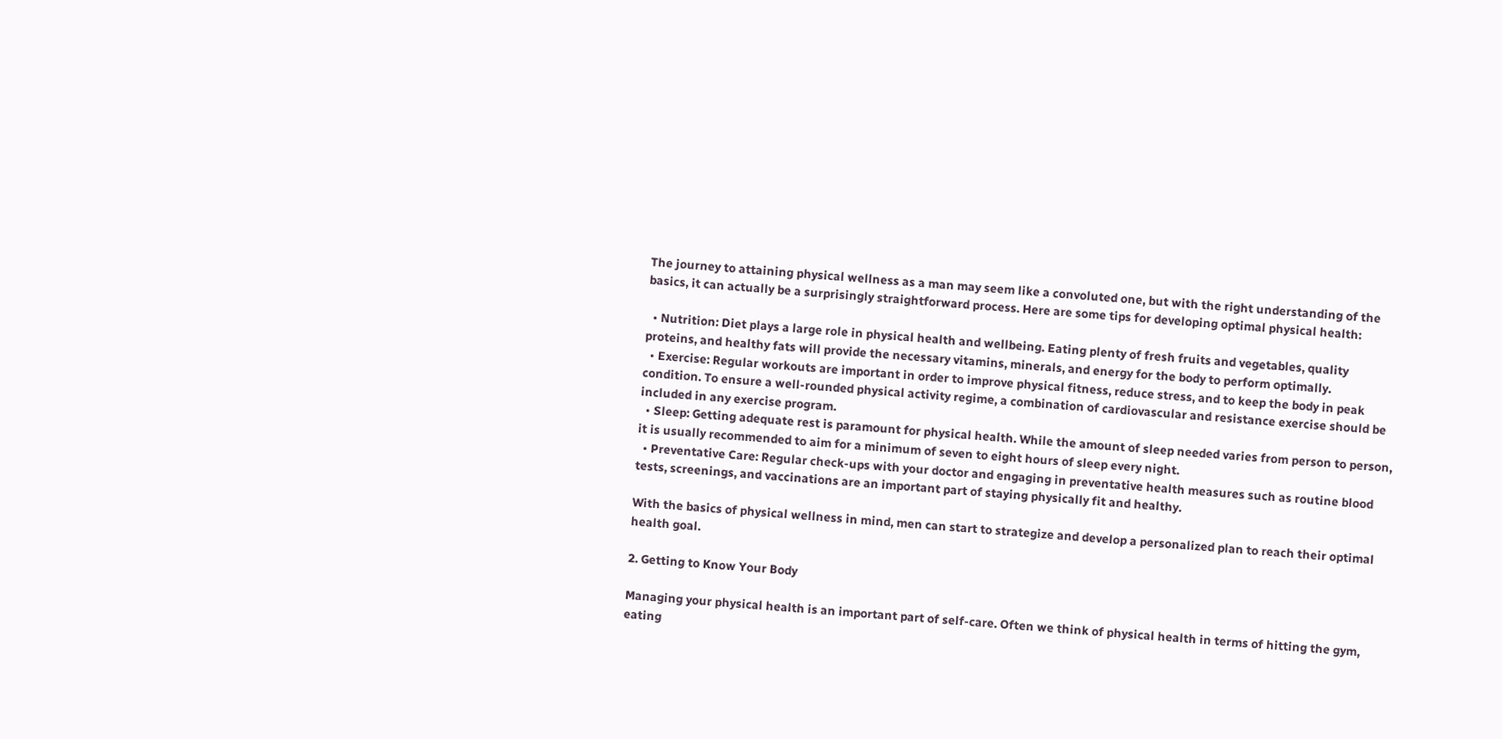The journey to attaining physical wellness as a man may seem like a convoluted one, but with the right understanding of the basics, it can actually be a surprisingly straightforward process. Here are some tips for developing optimal physical health:

  • Nutrition: Diet plays a large role in physical health and wellbeing. Eating plenty of fresh fruits and vegetables, quality proteins, and healthy fats will provide the necessary vitamins, minerals, and energy for the body to perform optimally.
  • Exercise: Regular workouts are important in order to improve physical fitness, reduce stress, and to keep the body in peak condition. To ensure a well-rounded physical activity regime, a combination of cardiovascular and resistance exercise should be included in any exercise program.
  • Sleep: Getting adequate rest is paramount for physical health. While the amount of sleep needed varies from person to person, it is usually recommended to aim for a minimum of seven to eight hours of sleep every night.
  • Preventative Care: Regular check-ups with your doctor and engaging in preventative health measures such as routine blood tests, screenings, and vaccinations are an important part of staying physically fit and healthy.

With the basics of physical wellness in mind, men can start to strategize and develop a personalized plan to reach their optimal health goal.

2. Getting to Know Your Body

Managing your physical health is an important part of self-care. Often we think of physical health in terms of hitting the gym, eating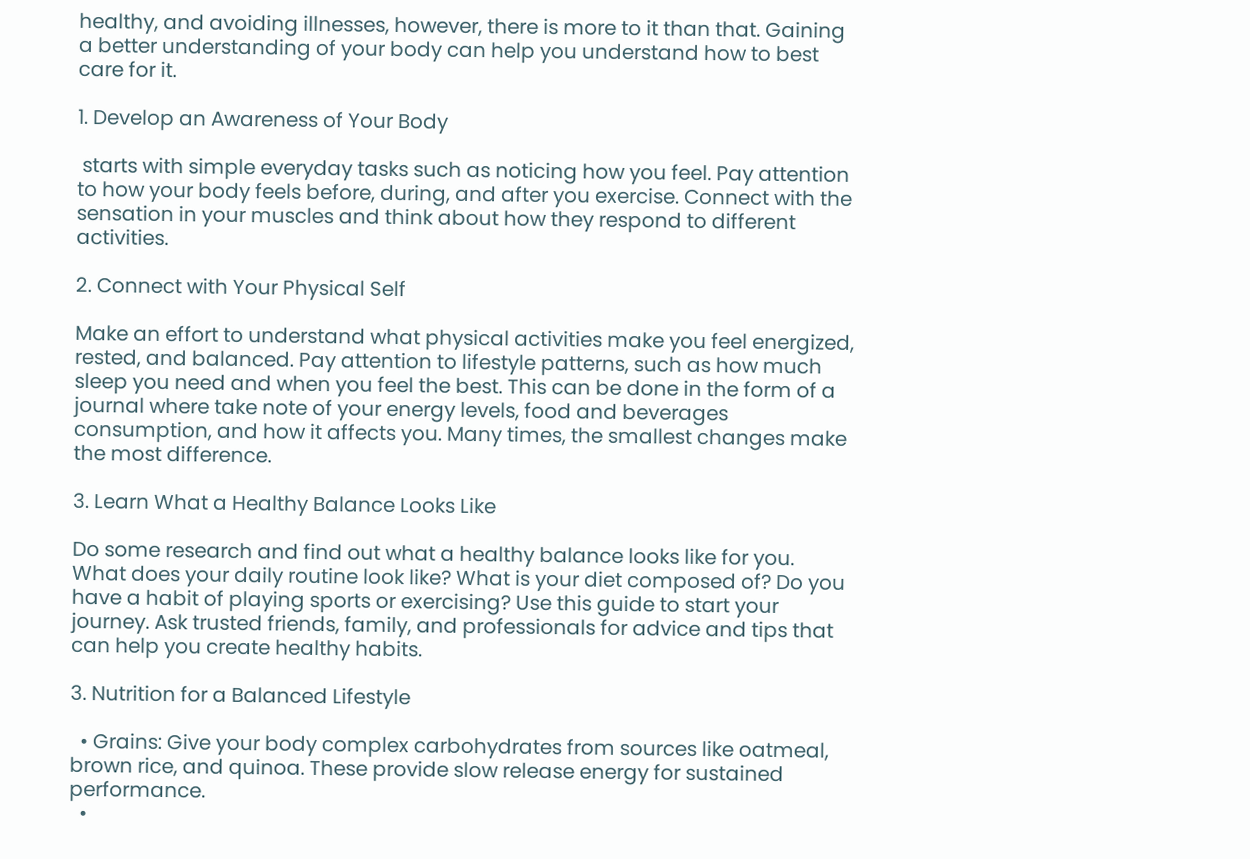healthy, and avoiding illnesses, however, there is more to it than that. Gaining a better understanding of your body can help you understand how to best care for it.

1. Develop an Awareness of Your Body

 starts with simple everyday tasks such as noticing how you feel. Pay attention to how your body feels before, during, and after you exercise. Connect with the sensation in your muscles and think about how they respond to different activities.

2. Connect with Your Physical Self

Make an effort to understand what physical activities make you feel energized, rested, and balanced. Pay attention to lifestyle patterns, such as how much sleep you need and when you feel the best. This can be done in the form of a journal where take note of your energy levels, food and beverages consumption, and how it affects you. Many times, the smallest changes make the most difference.

3. Learn What a Healthy Balance Looks Like

Do some research and find out what a healthy balance looks like for you. What does your daily routine look like? What is your diet composed of? Do you have a habit of playing sports or exercising? Use this guide to start your journey. Ask trusted friends, family, and professionals for advice and tips that can help you create healthy habits.

3. Nutrition for a Balanced Lifestyle

  • Grains: Give your body complex carbohydrates from sources like oatmeal, brown rice, and quinoa. These provide slow release energy for sustained performance.
  •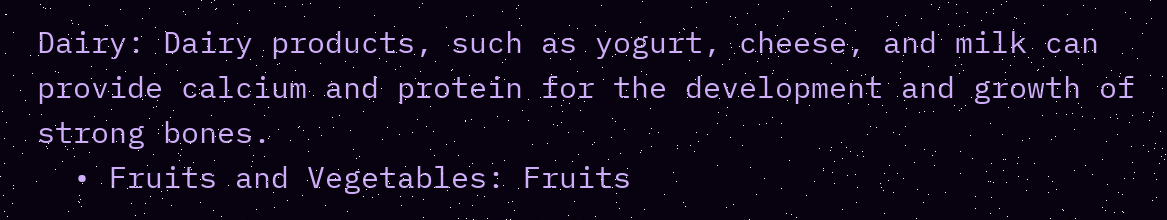Dairy: Dairy products, such as yogurt, cheese, and milk can provide calcium and protein for the development and growth of strong bones.
  • Fruits and Vegetables: Fruits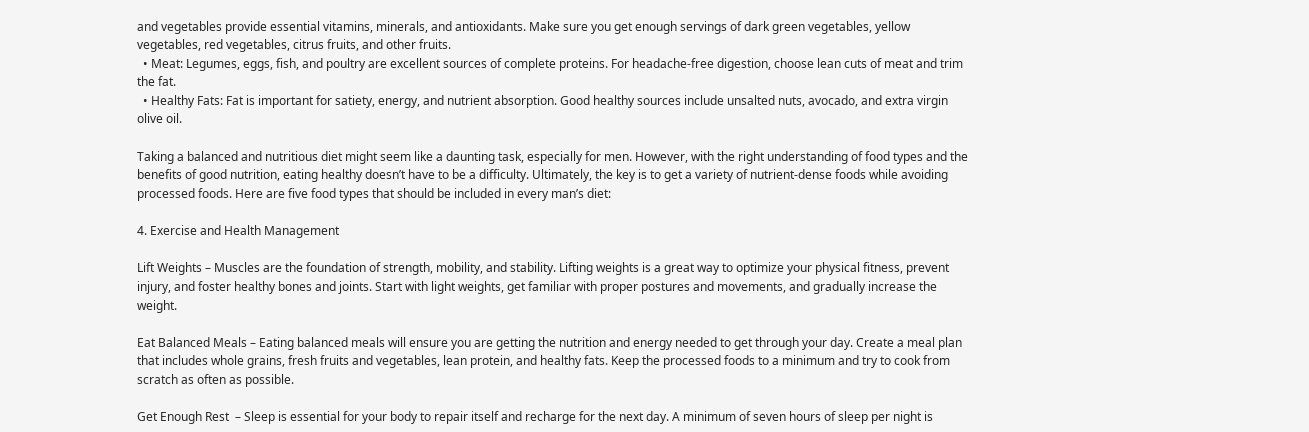and vegetables provide essential vitamins, minerals, and antioxidants. Make sure you get enough servings of dark green vegetables, yellow vegetables, red vegetables, citrus fruits, and other fruits.
  • Meat: Legumes, eggs, fish, and poultry are excellent sources of complete proteins. For headache-free digestion, choose lean cuts of meat and trim the fat.
  • Healthy Fats: Fat is important for satiety, energy, and nutrient absorption. Good healthy sources include unsalted nuts, avocado, and extra virgin olive oil.

Taking a balanced and nutritious diet might seem like a daunting task, especially for men. However, with the right understanding of food types and the benefits of good nutrition, eating healthy doesn’t have to be a difficulty. Ultimately, the key is to get a variety of nutrient-dense foods while avoiding processed foods. Here are five food types that should be included in every man’s diet:

4. Exercise and Health Management

Lift Weights – Muscles are the foundation of strength, mobility, and stability. Lifting weights is a great way to optimize your physical fitness, prevent injury, and foster healthy bones and joints. Start with light weights, get familiar with proper postures and movements, and gradually increase the weight.

Eat Balanced Meals – Eating balanced meals will ensure you are getting the nutrition and energy needed to get through your day. Create a meal plan that includes whole grains, fresh fruits and vegetables, lean protein, and healthy fats. Keep the processed foods to a minimum and try to cook from scratch as often as possible.

Get Enough Rest  – Sleep is essential for your body to repair itself and recharge for the next day. A minimum of seven hours of sleep per night is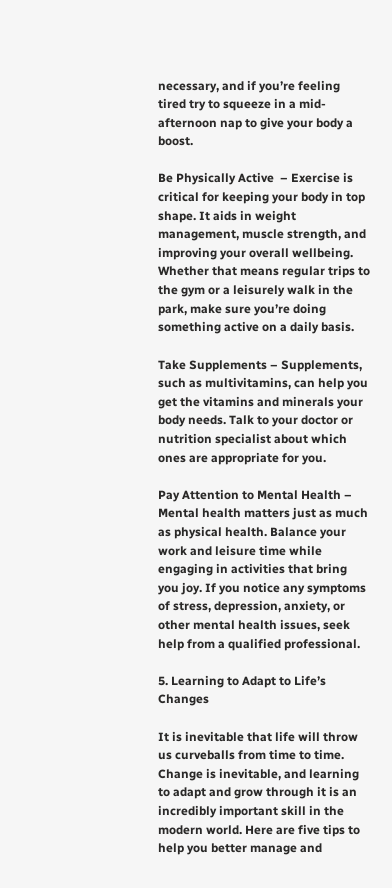necessary, and if you’re feeling tired try to squeeze in a mid-afternoon nap to give your body a boost.

Be Physically Active  – Exercise is critical for keeping your body in top shape. It aids in weight management, muscle strength, and improving your overall wellbeing. Whether that means regular trips to the gym or a leisurely walk in the park, make sure you’re doing something active on a daily basis.

Take Supplements – Supplements, such as multivitamins, can help you get the vitamins and minerals your body needs. Talk to your doctor or nutrition specialist about which ones are appropriate for you.

Pay Attention to Mental Health – Mental health matters just as much as physical health. Balance your work and leisure time while engaging in activities that bring you joy. If you notice any symptoms of stress, depression, anxiety, or other mental health issues, seek help from a qualified professional.

5. Learning to Adapt to Life’s Changes

It is inevitable that life will throw us curveballs from time to time. Change is inevitable, and learning to adapt and grow through it is an incredibly important skill in the modern world. Here are five tips to help you better manage and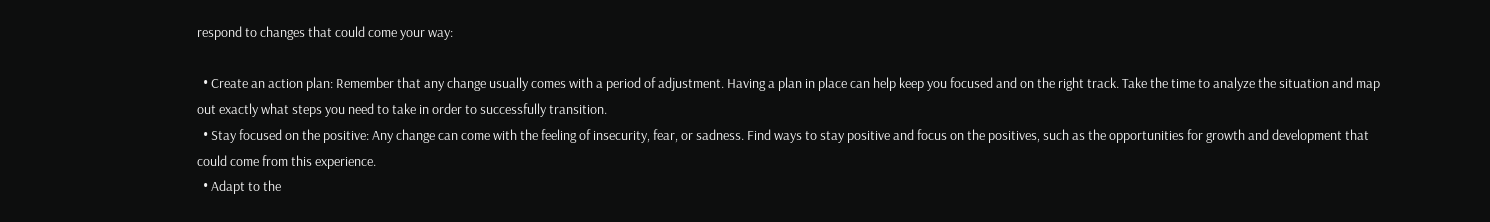respond to changes that could come your way:

  • Create an action plan: Remember that any change usually comes with a period of adjustment. Having a plan in place can help keep you focused and on the right track. Take the time to analyze the situation and map out exactly what steps you need to take in order to successfully transition.
  • Stay focused on the positive: Any change can come with the feeling of insecurity, fear, or sadness. Find ways to stay positive and focus on the positives, such as the opportunities for growth and development that could come from this experience.
  • Adapt to the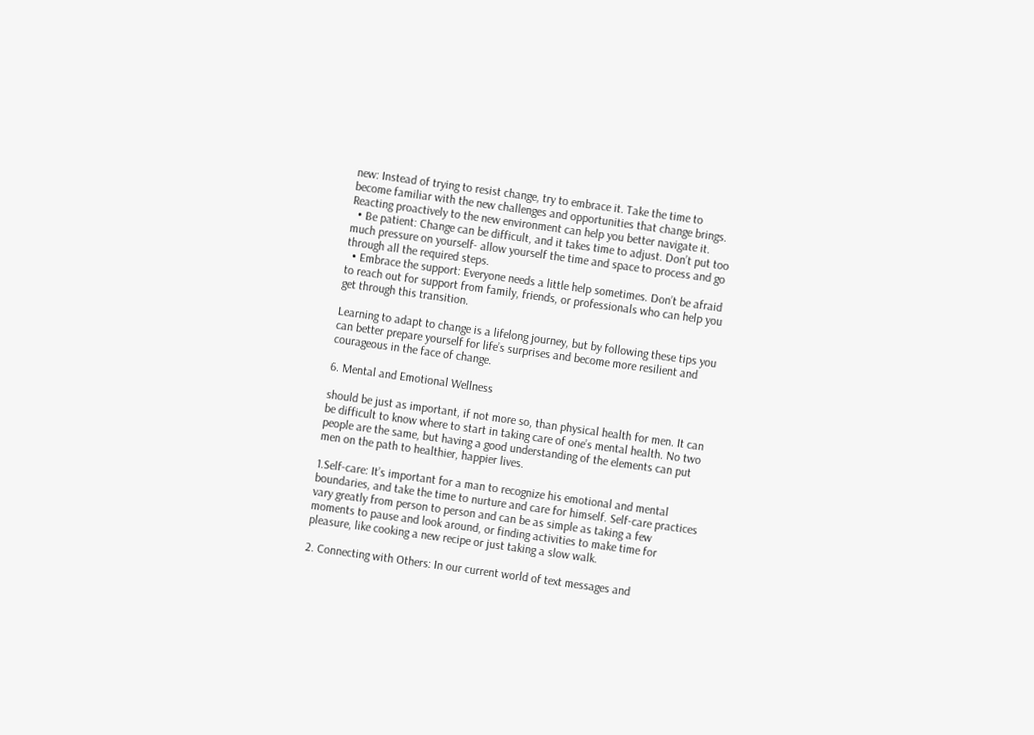new: Instead of trying to resist change, try to embrace it. Take the time to become familiar with the new challenges and opportunities that change brings. Reacting proactively to the new environment can help you better navigate it.
  • Be patient: Change can be difficult, and it takes time to adjust. Don’t put too much pressure on yourself- allow yourself the time and space to process and go through all the required steps.
  • Embrace the support: Everyone needs a little help sometimes. Don’t be afraid to reach out for support from family, friends, or professionals who can help you get through this transition.

Learning to adapt to change is a lifelong journey, but by following these tips you can better prepare yourself for life’s surprises and become more resilient and courageous in the face of change.

6. Mental and Emotional Wellness

should be just as important, if not more so, than physical health for men. It can be difficult to know where to start in taking care of one’s mental health. No two people are the same, but having a good understanding of the elements can put men on the path to healthier, happier lives.

1.Self-care: It’s important for a man to recognize his emotional and mental boundaries, and take the time to nurture and care for himself. Self-care practices vary greatly from person to person and can be as simple as taking a few moments to pause and look around, or finding activities to make time for pleasure, like cooking a new recipe or just taking a slow walk.

2. Connecting with Others: In our current world of text messages and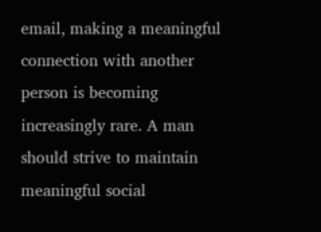email, making a meaningful connection with another person is becoming increasingly rare. A man should strive to maintain meaningful social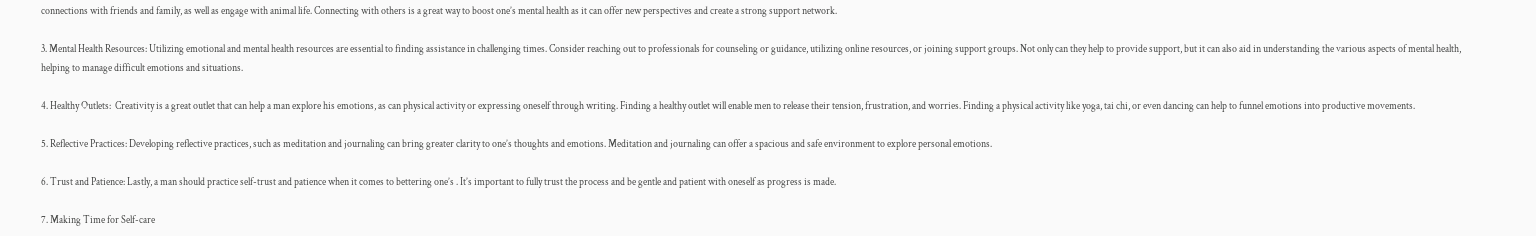connections with friends and family, as well as engage with animal life. Connecting with others is a great way to boost one’s mental health as it can offer new perspectives and create a strong support network.

3. Mental Health Resources: Utilizing emotional and mental health resources are essential to finding assistance in challenging times. Consider reaching out to professionals for counseling or guidance, utilizing online resources, or joining support groups. Not only can they help to provide support, but it can also aid in understanding the various aspects of mental health, helping to manage difficult emotions and situations.

4. Healthy Outlets:  Creativity is a great outlet that can help a man explore his emotions, as can physical activity or expressing oneself through writing. Finding a healthy outlet will enable men to release their tension, frustration, and worries. Finding a physical activity like yoga, tai chi, or even dancing can help to funnel emotions into productive movements.

5. Reflective Practices: Developing reflective practices, such as meditation and journaling can bring greater clarity to one’s thoughts and emotions. Meditation and journaling can offer a spacious and safe environment to explore personal emotions.

6. Trust and Patience: Lastly, a man should practice self-trust and patience when it comes to bettering one’s . It’s important to fully trust the process and be gentle and patient with oneself as progress is made.

7. Making Time for Self-care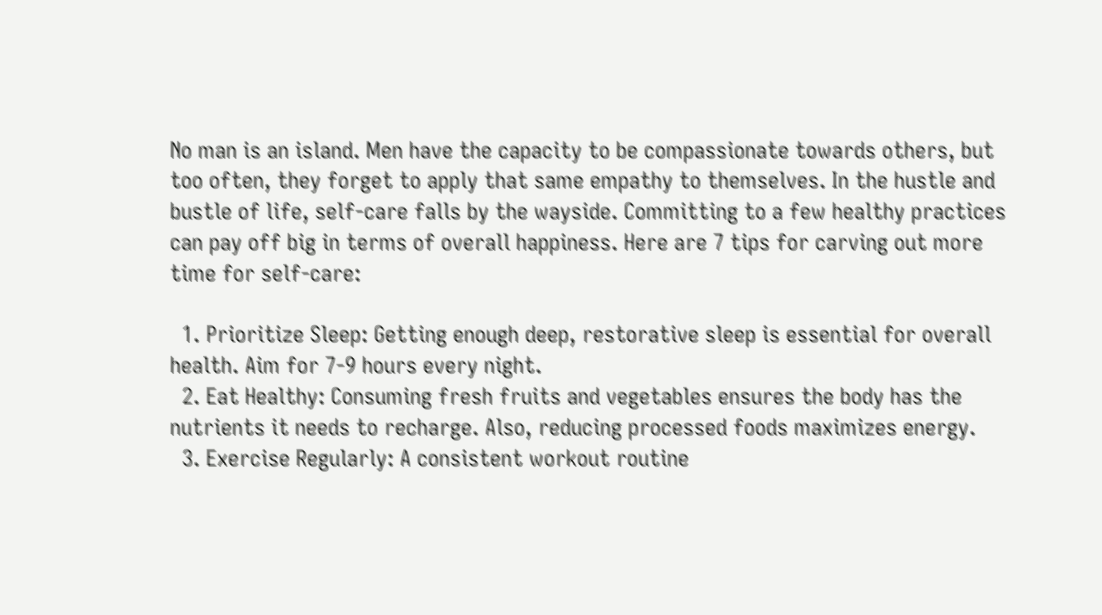No man is an island. Men have the capacity to be compassionate towards others, but too often, they forget to apply that same empathy to themselves. In the hustle and bustle of life, self-care falls by the wayside. Committing to a few healthy practices can pay off big in terms of overall happiness. Here are 7 tips for carving out more time for self-care:

  1. Prioritize Sleep: Getting enough deep, restorative sleep is essential for overall health. Aim for 7-9 hours every night.
  2. Eat Healthy: Consuming fresh fruits and vegetables ensures the body has the nutrients it needs to recharge. Also, reducing processed foods maximizes energy.
  3. Exercise Regularly: A consistent workout routine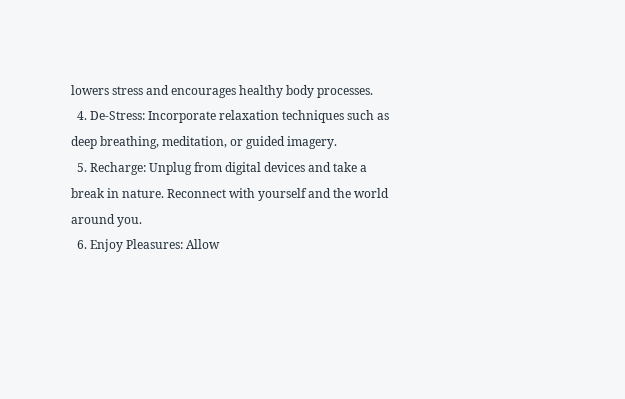lowers stress and encourages healthy body processes.
  4. De-Stress: Incorporate relaxation techniques such as deep breathing, meditation, or guided imagery.
  5. Recharge: Unplug from digital devices and take a break in nature. Reconnect with yourself and the world around you.
  6. Enjoy Pleasures: Allow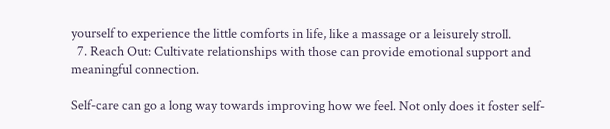yourself to experience the little comforts in life, like a massage or a leisurely stroll.
  7. Reach Out: Cultivate relationships with those can provide emotional support and meaningful connection.

Self-care can go a long way towards improving how we feel. Not only does it foster self-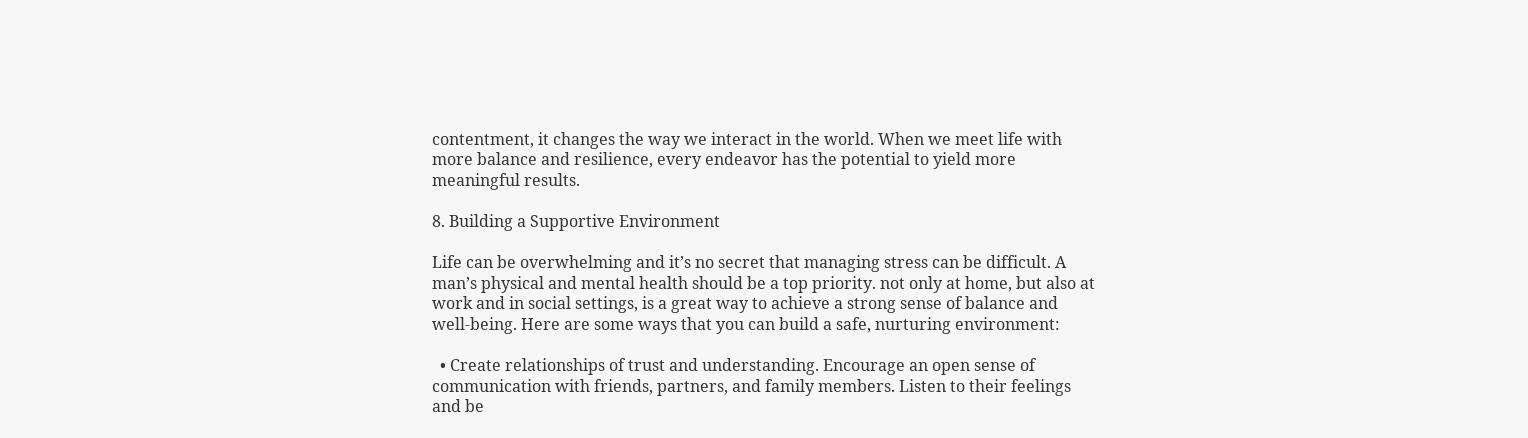contentment, it changes the way we interact in the world. When we meet life with more balance and resilience, every endeavor has the potential to yield more meaningful results.

8. Building a Supportive Environment

Life can be overwhelming and it’s no secret that managing stress can be difficult. A man’s physical and mental health should be a top priority. not only at home, but also at work and in social settings, is a great way to achieve a strong sense of balance and well-being. Here are some ways that you can build a safe, nurturing environment:

  • Create relationships of trust and understanding. Encourage an open sense of communication with friends, partners, and family members. Listen to their feelings and be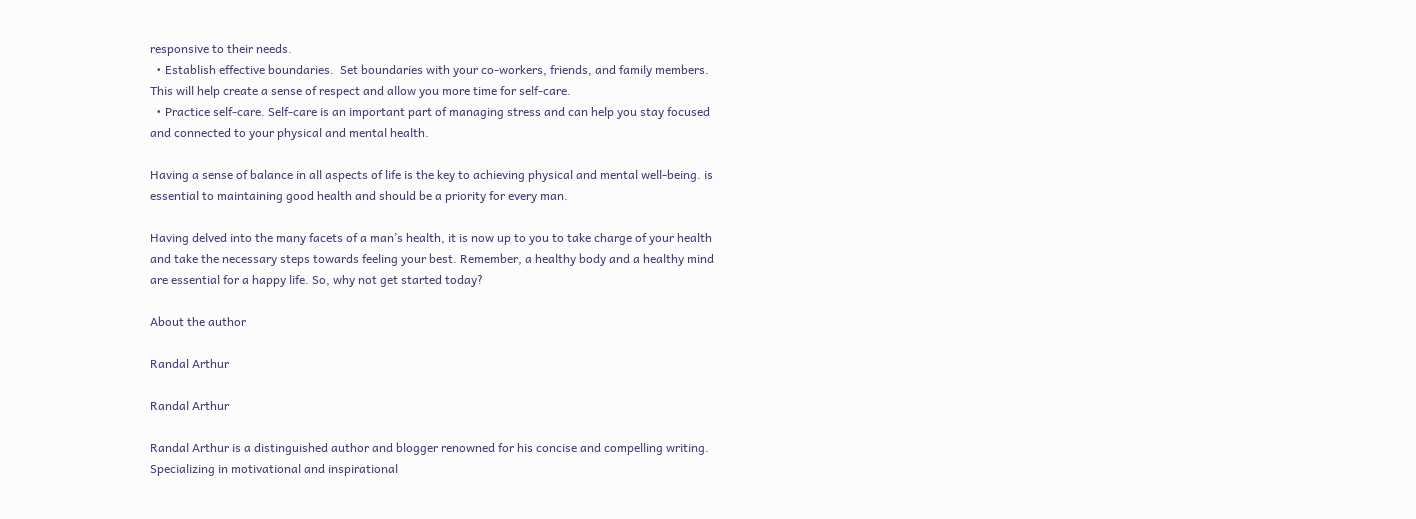responsive to their needs.
  • Establish effective boundaries.  Set boundaries with your co-workers, friends, and family members. This will help create a sense of respect and allow you more time for self-care.
  • Practice self-care. Self-care is an important part of managing stress and can help you stay focused and connected to your physical and mental health.

Having a sense of balance in all aspects of life is the key to achieving physical and mental well-being. is essential to maintaining good health and should be a priority for every man.

Having delved into the many facets of a man’s health, it is now up to you to take charge of your health and take the necessary steps towards feeling your best. Remember, a healthy body and a healthy mind are essential for a happy life. So, why not get started today?

About the author

Randal Arthur

Randal Arthur

Randal Arthur is a distinguished author and blogger renowned for his concise and compelling writing. Specializing in motivational and inspirational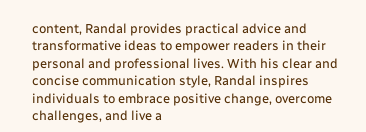content, Randal provides practical advice and transformative ideas to empower readers in their personal and professional lives. With his clear and concise communication style, Randal inspires individuals to embrace positive change, overcome challenges, and live a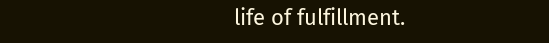life of fulfillment.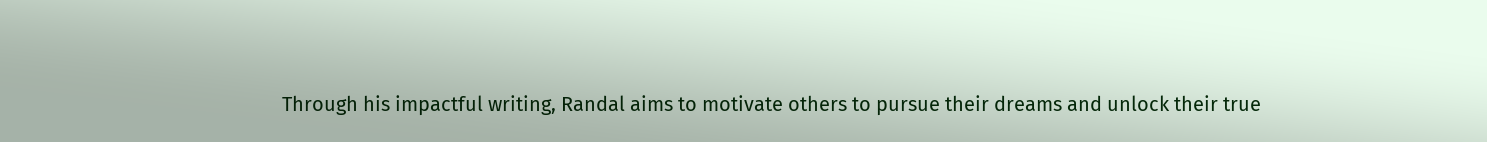Through his impactful writing, Randal aims to motivate others to pursue their dreams and unlock their true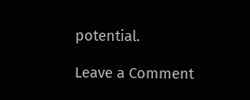potential.

Leave a Comment